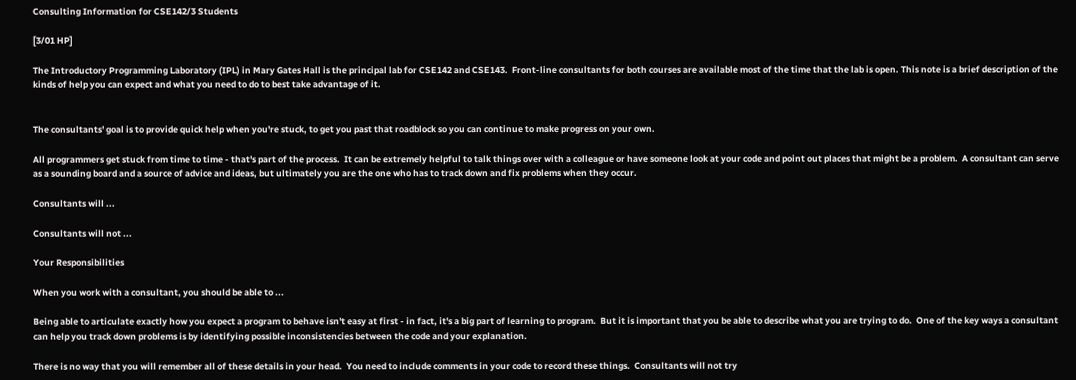Consulting Information for CSE142/3 Students

[3/01 HP]

The Introductory Programming Laboratory (IPL) in Mary Gates Hall is the principal lab for CSE142 and CSE143.  Front-line consultants for both courses are available most of the time that the lab is open. This note is a brief description of the kinds of help you can expect and what you need to do to best take advantage of it.


The consultants' goal is to provide quick help when you're stuck, to get you past that roadblock so you can continue to make progress on your own.

All programmers get stuck from time to time - that's part of the process.  It can be extremely helpful to talk things over with a colleague or have someone look at your code and point out places that might be a problem.  A consultant can serve as a sounding board and a source of advice and ideas, but ultimately you are the one who has to track down and fix problems when they occur.

Consultants will ...

Consultants will not ...

Your Responsibilities

When you work with a consultant, you should be able to ...

Being able to articulate exactly how you expect a program to behave isn't easy at first - in fact, it's a big part of learning to program.  But it is important that you be able to describe what you are trying to do.  One of the key ways a consultant can help you track down problems is by identifying possible inconsistencies between the code and your explanation.

There is no way that you will remember all of these details in your head.  You need to include comments in your code to record these things.  Consultants will not try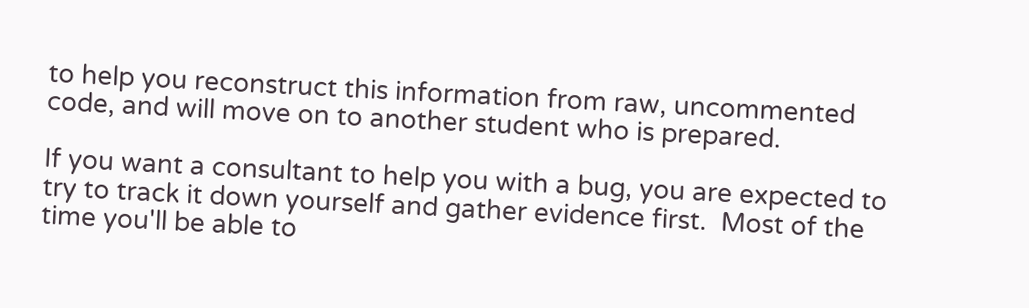to help you reconstruct this information from raw, uncommented code, and will move on to another student who is prepared.

If you want a consultant to help you with a bug, you are expected to try to track it down yourself and gather evidence first.  Most of the time you'll be able to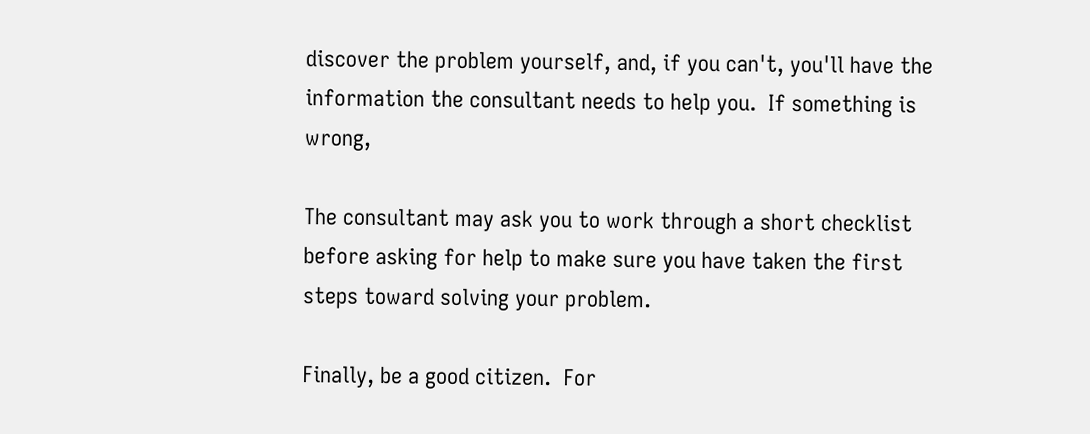discover the problem yourself, and, if you can't, you'll have the information the consultant needs to help you.  If something is wrong,

The consultant may ask you to work through a short checklist before asking for help to make sure you have taken the first steps toward solving your problem.

Finally, be a good citizen.  For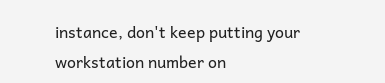instance, don't keep putting your workstation number on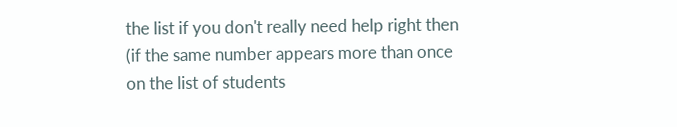the list if you don't really need help right then (if the same number appears more than once on the list of students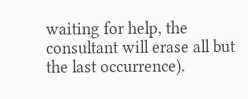waiting for help, the consultant will erase all but the last occurrence).